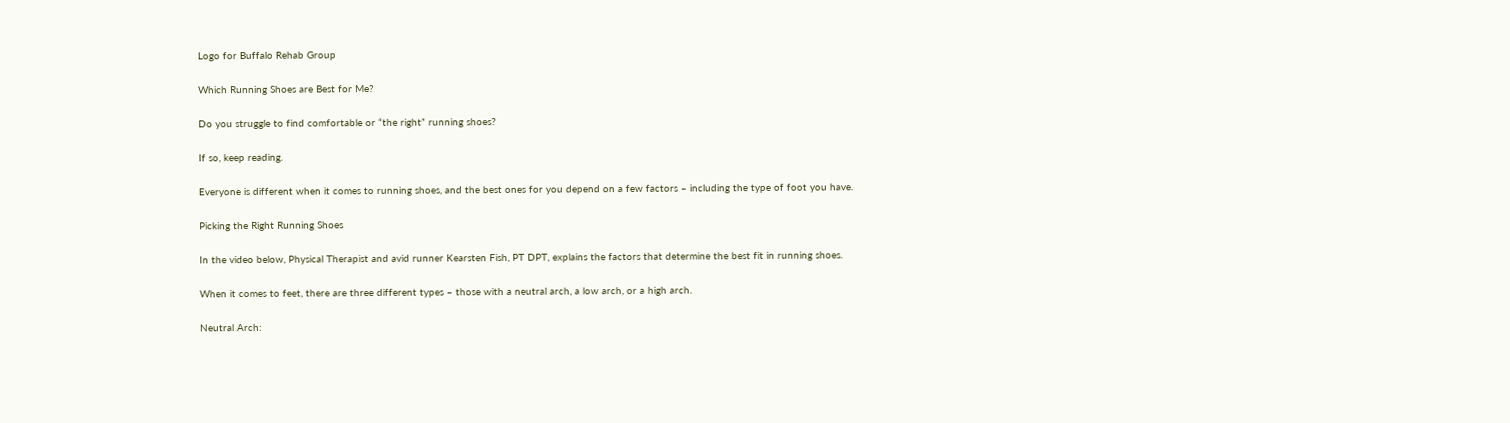Logo for Buffalo Rehab Group

Which Running Shoes are Best for Me?

Do you struggle to find comfortable or “the right” running shoes?

If so, keep reading.

Everyone is different when it comes to running shoes, and the best ones for you depend on a few factors – including the type of foot you have.

Picking the Right Running Shoes

In the video below, Physical Therapist and avid runner Kearsten Fish, PT DPT, explains the factors that determine the best fit in running shoes.

When it comes to feet, there are three different types – those with a neutral arch, a low arch, or a high arch.

Neutral Arch: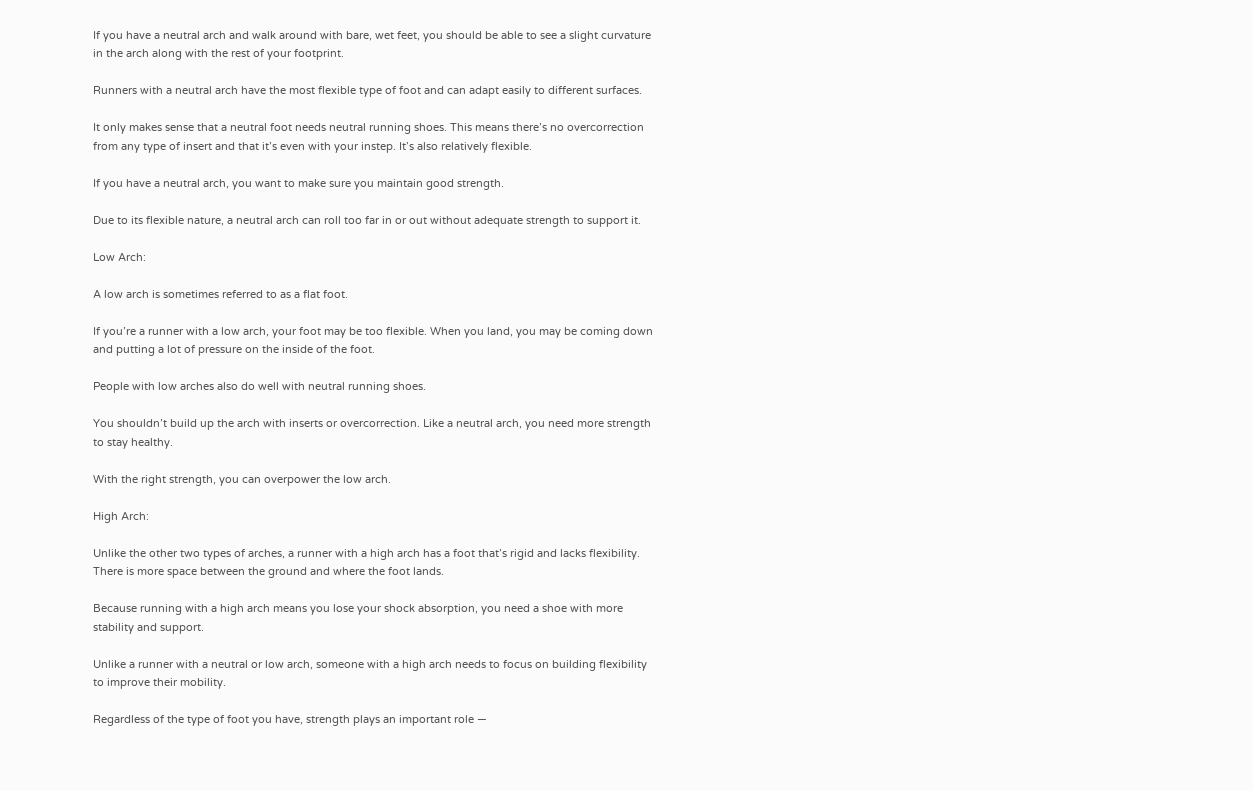If you have a neutral arch and walk around with bare, wet feet, you should be able to see a slight curvature in the arch along with the rest of your footprint.

Runners with a neutral arch have the most flexible type of foot and can adapt easily to different surfaces.

It only makes sense that a neutral foot needs neutral running shoes. This means there’s no overcorrection from any type of insert and that it’s even with your instep. It’s also relatively flexible.

If you have a neutral arch, you want to make sure you maintain good strength.

Due to its flexible nature, a neutral arch can roll too far in or out without adequate strength to support it.

Low Arch:

A low arch is sometimes referred to as a flat foot.

If you’re a runner with a low arch, your foot may be too flexible. When you land, you may be coming down and putting a lot of pressure on the inside of the foot.

People with low arches also do well with neutral running shoes.

You shouldn’t build up the arch with inserts or overcorrection. Like a neutral arch, you need more strength to stay healthy.

With the right strength, you can overpower the low arch.

High Arch:

Unlike the other two types of arches, a runner with a high arch has a foot that’s rigid and lacks flexibility. There is more space between the ground and where the foot lands.

Because running with a high arch means you lose your shock absorption, you need a shoe with more stability and support.

Unlike a runner with a neutral or low arch, someone with a high arch needs to focus on building flexibility to improve their mobility.

Regardless of the type of foot you have, strength plays an important role —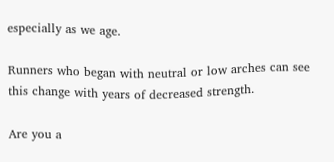especially as we age.

Runners who began with neutral or low arches can see this change with years of decreased strength.

Are you a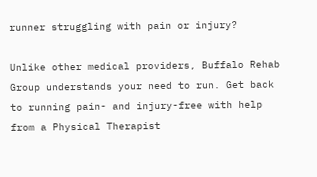runner struggling with pain or injury?

Unlike other medical providers, Buffalo Rehab Group understands your need to run. Get back to running pain- and injury-free with help from a Physical Therapist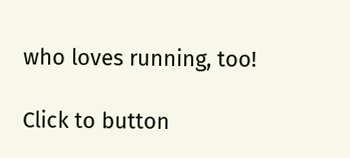who loves running, too!

Click to button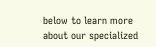below to learn more about our specialized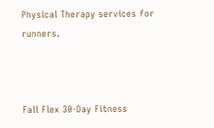Physical Therapy services for runners.



Fall Flex 30-Day Fitness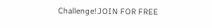Challenge!JOIN FOR FREE